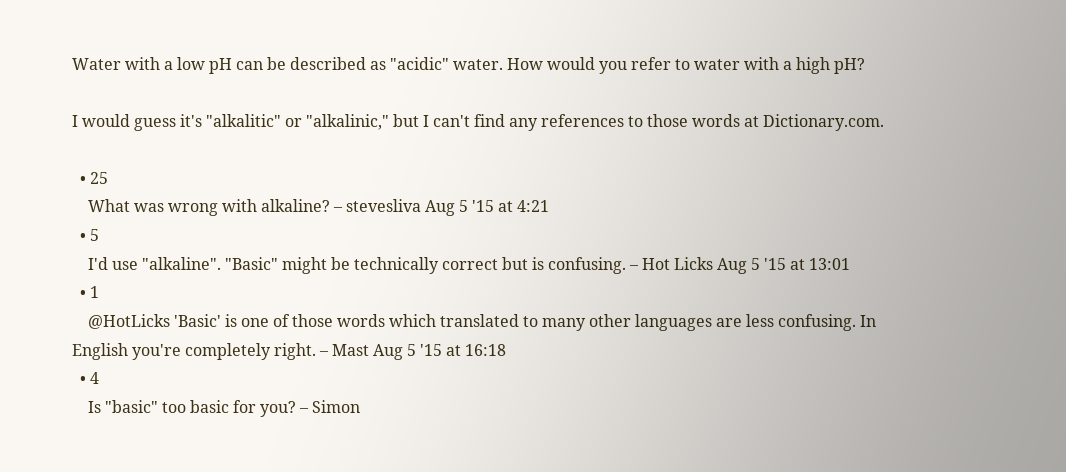Water with a low pH can be described as "acidic" water. How would you refer to water with a high pH?

I would guess it's "alkalitic" or "alkalinic," but I can't find any references to those words at Dictionary.com.

  • 25
    What was wrong with alkaline? – stevesliva Aug 5 '15 at 4:21
  • 5
    I'd use "alkaline". "Basic" might be technically correct but is confusing. – Hot Licks Aug 5 '15 at 13:01
  • 1
    @HotLicks 'Basic' is one of those words which translated to many other languages are less confusing. In English you're completely right. – Mast Aug 5 '15 at 16:18
  • 4
    Is "basic" too basic for you? – Simon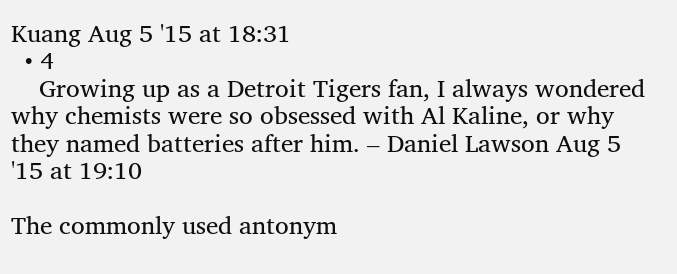Kuang Aug 5 '15 at 18:31
  • 4
    Growing up as a Detroit Tigers fan, I always wondered why chemists were so obsessed with Al Kaline, or why they named batteries after him. – Daniel Lawson Aug 5 '15 at 19:10

The commonly used antonym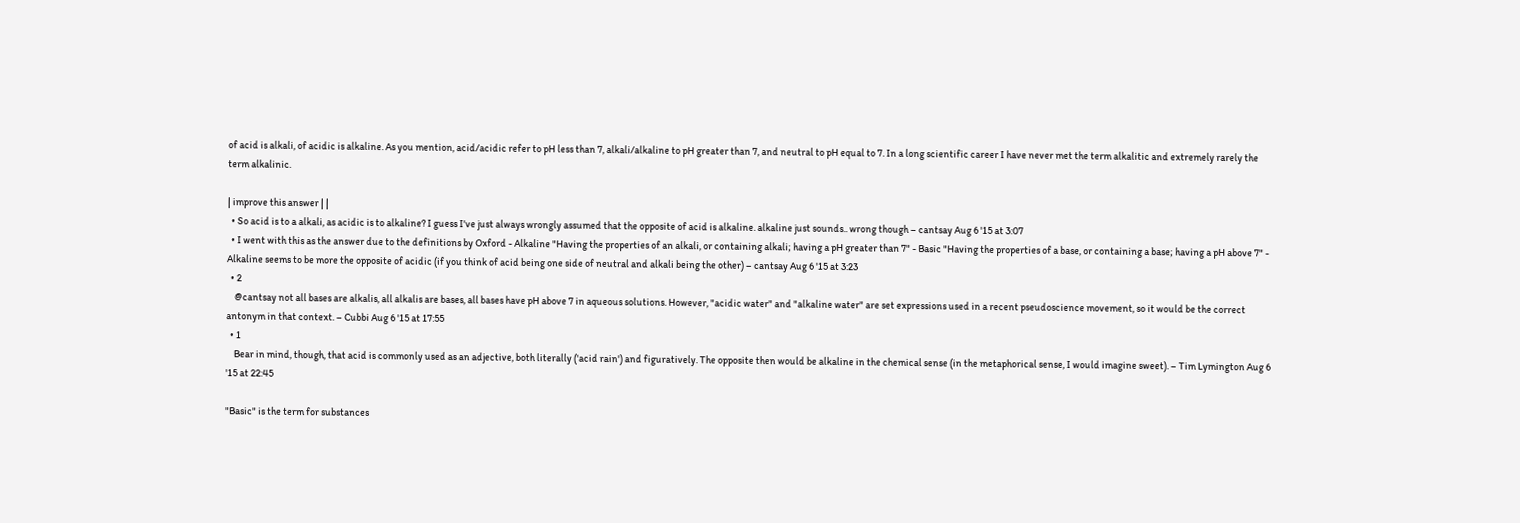of acid is alkali, of acidic is alkaline. As you mention, acid/acidic refer to pH less than 7, alkali/alkaline to pH greater than 7, and neutral to pH equal to 7. In a long scientific career I have never met the term alkalitic and extremely rarely the term alkalinic.

| improve this answer | |
  • So acid is to a alkali, as acidic is to alkaline? I guess I've just always wrongly assumed that the opposite of acid is alkaline. alkaline just sounds.. wrong though – cantsay Aug 6 '15 at 3:07
  • I went with this as the answer due to the definitions by Oxford - Alkaline "Having the properties of an alkali, or containing alkali; having a pH greater than 7" - Basic "Having the properties of a base, or containing a base; having a pH above 7" - Alkaline seems to be more the opposite of acidic (if you think of acid being one side of neutral and alkali being the other) – cantsay Aug 6 '15 at 3:23
  • 2
    @cantsay not all bases are alkalis, all alkalis are bases, all bases have pH above 7 in aqueous solutions. However, "acidic water" and "alkaline water" are set expressions used in a recent pseudoscience movement, so it would be the correct antonym in that context. – Cubbi Aug 6 '15 at 17:55
  • 1
    Bear in mind, though, that acid is commonly used as an adjective, both literally ('acid rain') and figuratively. The opposite then would be alkaline in the chemical sense (in the metaphorical sense, I would imagine sweet). – Tim Lymington Aug 6 '15 at 22:45

"Basic" is the term for substances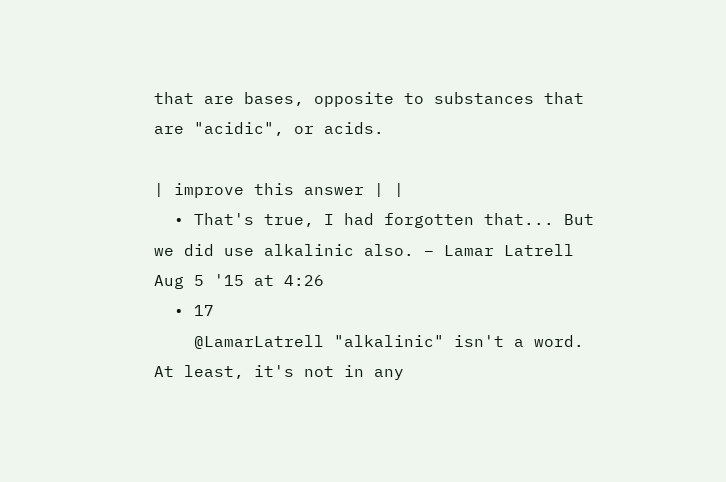that are bases, opposite to substances that are "acidic", or acids.

| improve this answer | |
  • That's true, I had forgotten that... But we did use alkalinic also. – Lamar Latrell Aug 5 '15 at 4:26
  • 17
    @LamarLatrell "alkalinic" isn't a word. At least, it's not in any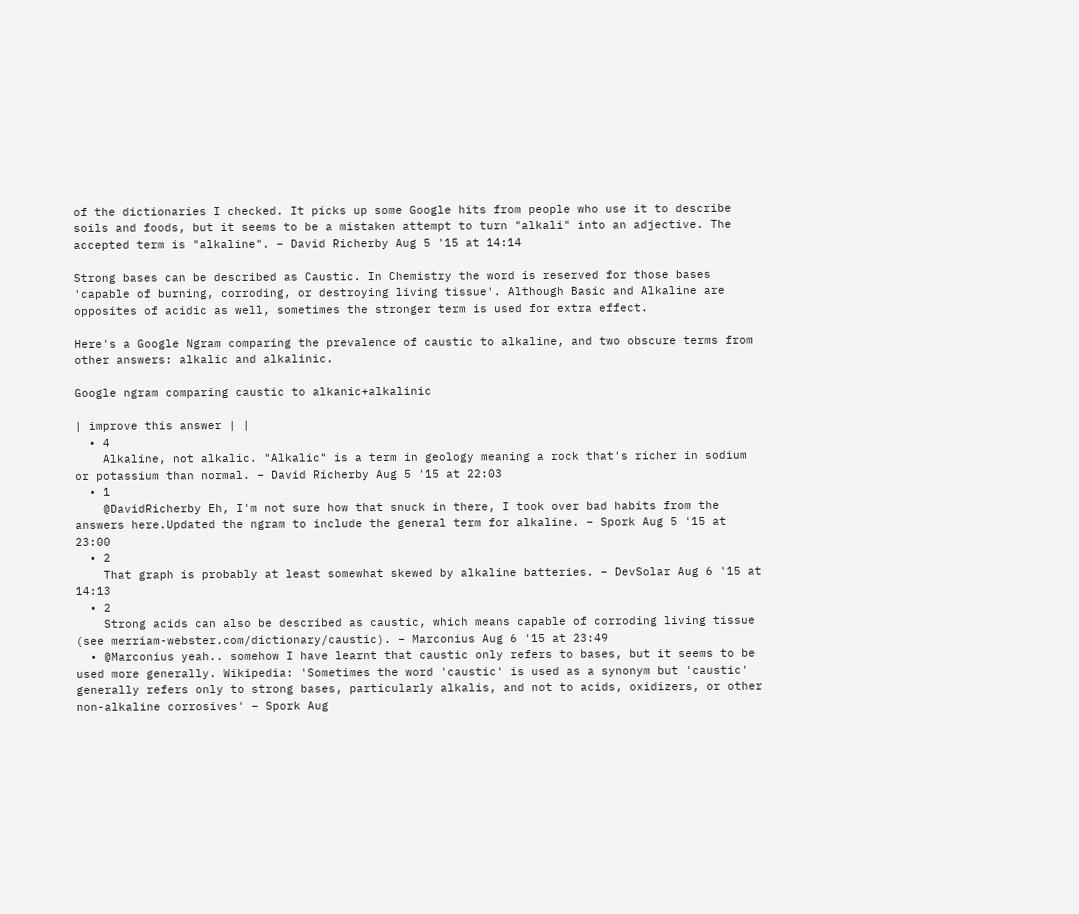of the dictionaries I checked. It picks up some Google hits from people who use it to describe soils and foods, but it seems to be a mistaken attempt to turn "alkali" into an adjective. The accepted term is "alkaline". – David Richerby Aug 5 '15 at 14:14

Strong bases can be described as Caustic. In Chemistry the word is reserved for those bases 'capable of burning, corroding, or destroying living tissue'. Although Basic and Alkaline are opposites of acidic as well, sometimes the stronger term is used for extra effect.

Here's a Google Ngram comparing the prevalence of caustic to alkaline, and two obscure terms from other answers: alkalic and alkalinic.

Google ngram comparing caustic to alkanic+alkalinic

| improve this answer | |
  • 4
    Alkaline, not alkalic. "Alkalic" is a term in geology meaning a rock that's richer in sodium or potassium than normal. – David Richerby Aug 5 '15 at 22:03
  • 1
    @DavidRicherby Eh, I'm not sure how that snuck in there, I took over bad habits from the answers here.Updated the ngram to include the general term for alkaline. – Spork Aug 5 '15 at 23:00
  • 2
    That graph is probably at least somewhat skewed by alkaline batteries. – DevSolar Aug 6 '15 at 14:13
  • 2
    Strong acids can also be described as caustic, which means capable of corroding living tissue (see merriam-webster.com/dictionary/caustic). – Marconius Aug 6 '15 at 23:49
  • @Marconius yeah.. somehow I have learnt that caustic only refers to bases, but it seems to be used more generally. Wikipedia: 'Sometimes the word 'caustic' is used as a synonym but 'caustic' generally refers only to strong bases, particularly alkalis, and not to acids, oxidizers, or other non-alkaline corrosives' – Spork Aug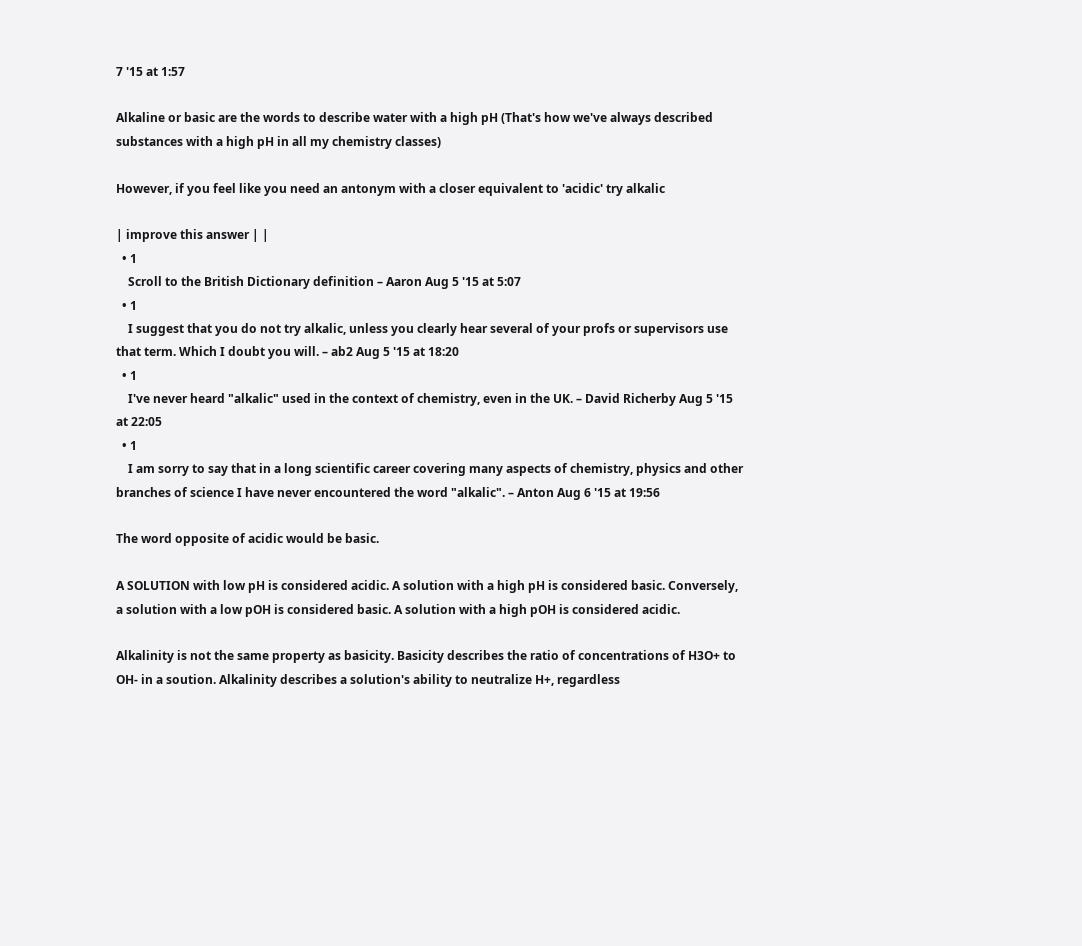7 '15 at 1:57

Alkaline or basic are the words to describe water with a high pH (That's how we've always described substances with a high pH in all my chemistry classes)

However, if you feel like you need an antonym with a closer equivalent to 'acidic' try alkalic

| improve this answer | |
  • 1
    Scroll to the British Dictionary definition – Aaron Aug 5 '15 at 5:07
  • 1
    I suggest that you do not try alkalic, unless you clearly hear several of your profs or supervisors use that term. Which I doubt you will. – ab2 Aug 5 '15 at 18:20
  • 1
    I've never heard "alkalic" used in the context of chemistry, even in the UK. – David Richerby Aug 5 '15 at 22:05
  • 1
    I am sorry to say that in a long scientific career covering many aspects of chemistry, physics and other branches of science I have never encountered the word "alkalic". – Anton Aug 6 '15 at 19:56

The word opposite of acidic would be basic.

A SOLUTION with low pH is considered acidic. A solution with a high pH is considered basic. Conversely, a solution with a low pOH is considered basic. A solution with a high pOH is considered acidic.

Alkalinity is not the same property as basicity. Basicity describes the ratio of concentrations of H3O+ to OH- in a soution. Alkalinity describes a solution's ability to neutralize H+, regardless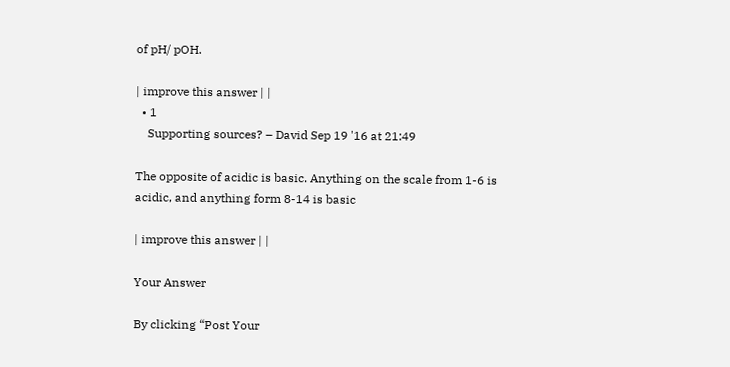of pH/ pOH.

| improve this answer | |
  • 1
    Supporting sources? – David Sep 19 '16 at 21:49

The opposite of acidic is basic. Anything on the scale from 1-6 is acidic, and anything form 8-14 is basic

| improve this answer | |

Your Answer

By clicking “Post Your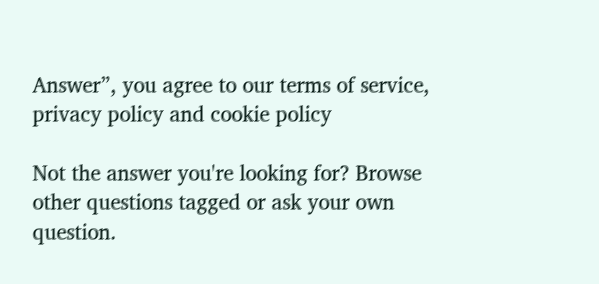Answer”, you agree to our terms of service, privacy policy and cookie policy

Not the answer you're looking for? Browse other questions tagged or ask your own question.